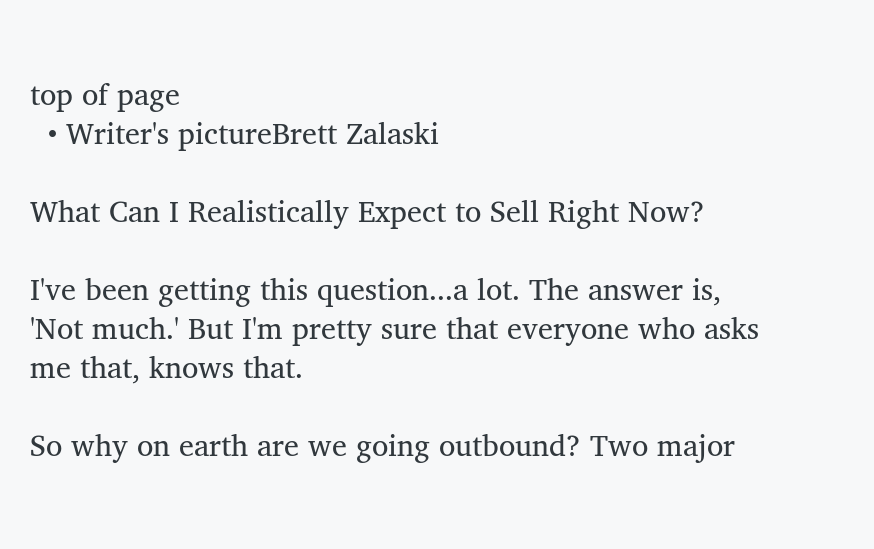top of page
  • Writer's pictureBrett Zalaski

What Can I Realistically Expect to Sell Right Now?

I've been getting this question...a lot. The answer is, 'Not much.' But I'm pretty sure that everyone who asks me that, knows that.

So why on earth are we going outbound? Two major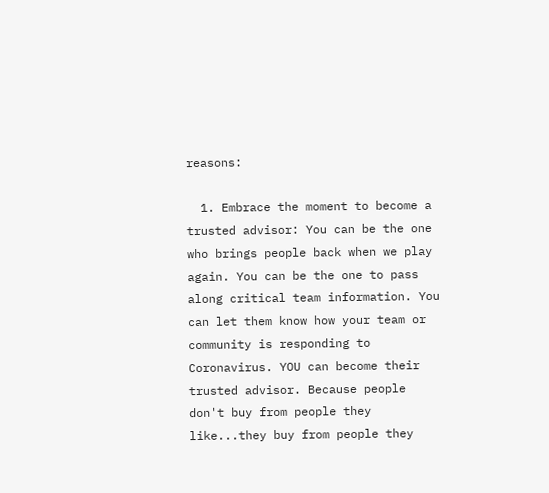reasons:

  1. Embrace the moment to become a trusted advisor: You can be the one who brings people back when we play again. You can be the one to pass along critical team information. You can let them know how your team or community is responding to Coronavirus. YOU can become their trusted advisor. Because people don't buy from people they like...they buy from people they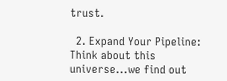trust.

  2. Expand Your Pipeline: Think about this universe...we find out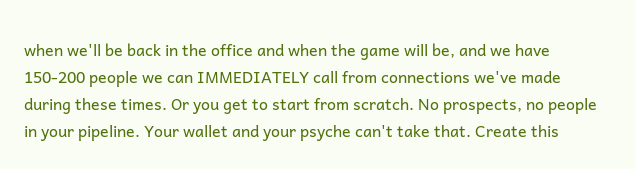when we'll be back in the office and when the game will be, and we have 150-200 people we can IMMEDIATELY call from connections we've made during these times. Or you get to start from scratch. No prospects, no people in your pipeline. Your wallet and your psyche can't take that. Create this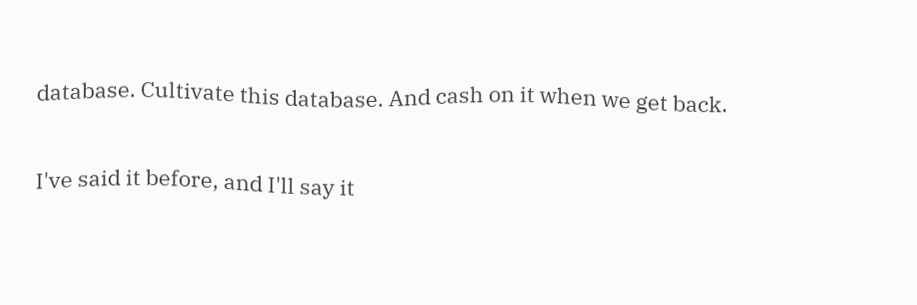database. Cultivate this database. And cash on it when we get back.

I've said it before, and I'll say it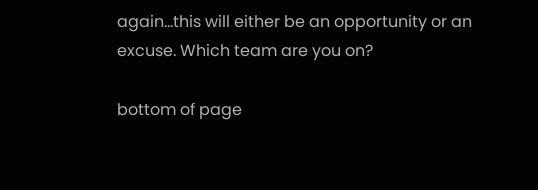again...this will either be an opportunity or an excuse. Which team are you on?

bottom of page